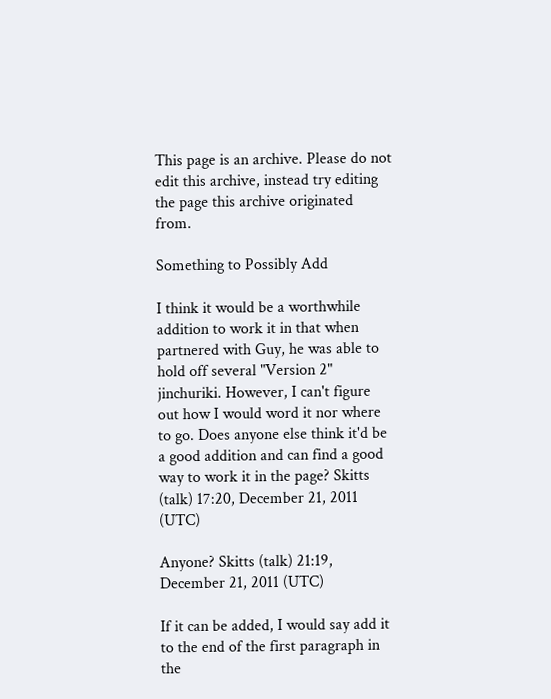This page is an archive. Please do not edit this archive, instead try editing the page this archive originated from.

Something to Possibly Add

I think it would be a worthwhile addition to work it in that when partnered with Guy, he was able to hold off several "Version 2" jinchuriki. However, I can't figure out how I would word it nor where to go. Does anyone else think it'd be a good addition and can find a good way to work it in the page? Skitts (talk) 17:20, December 21, 2011 (UTC)

Anyone? Skitts (talk) 21:19, December 21, 2011 (UTC)

If it can be added, I would say add it to the end of the first paragraph in the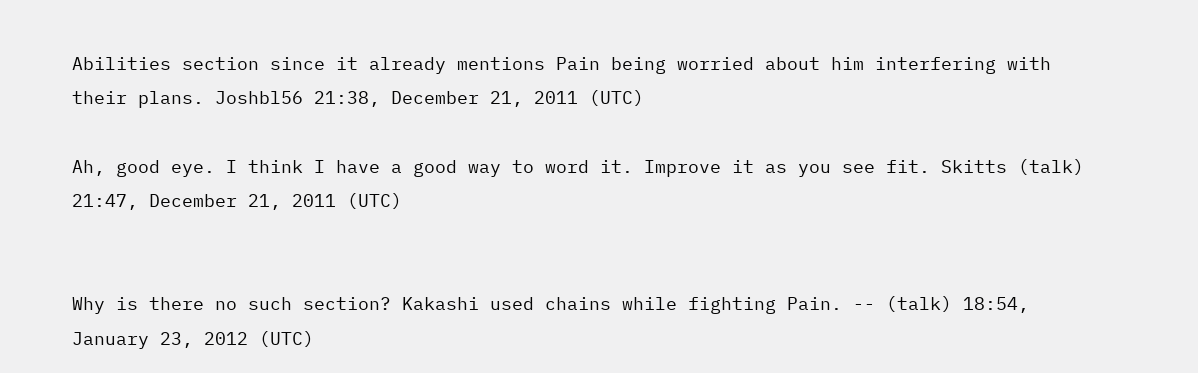Abilities section since it already mentions Pain being worried about him interfering with their plans. Joshbl56 21:38, December 21, 2011 (UTC)

Ah, good eye. I think I have a good way to word it. Improve it as you see fit. Skitts (talk) 21:47, December 21, 2011 (UTC)


Why is there no such section? Kakashi used chains while fighting Pain. -- (talk) 18:54, January 23, 2012 (UTC)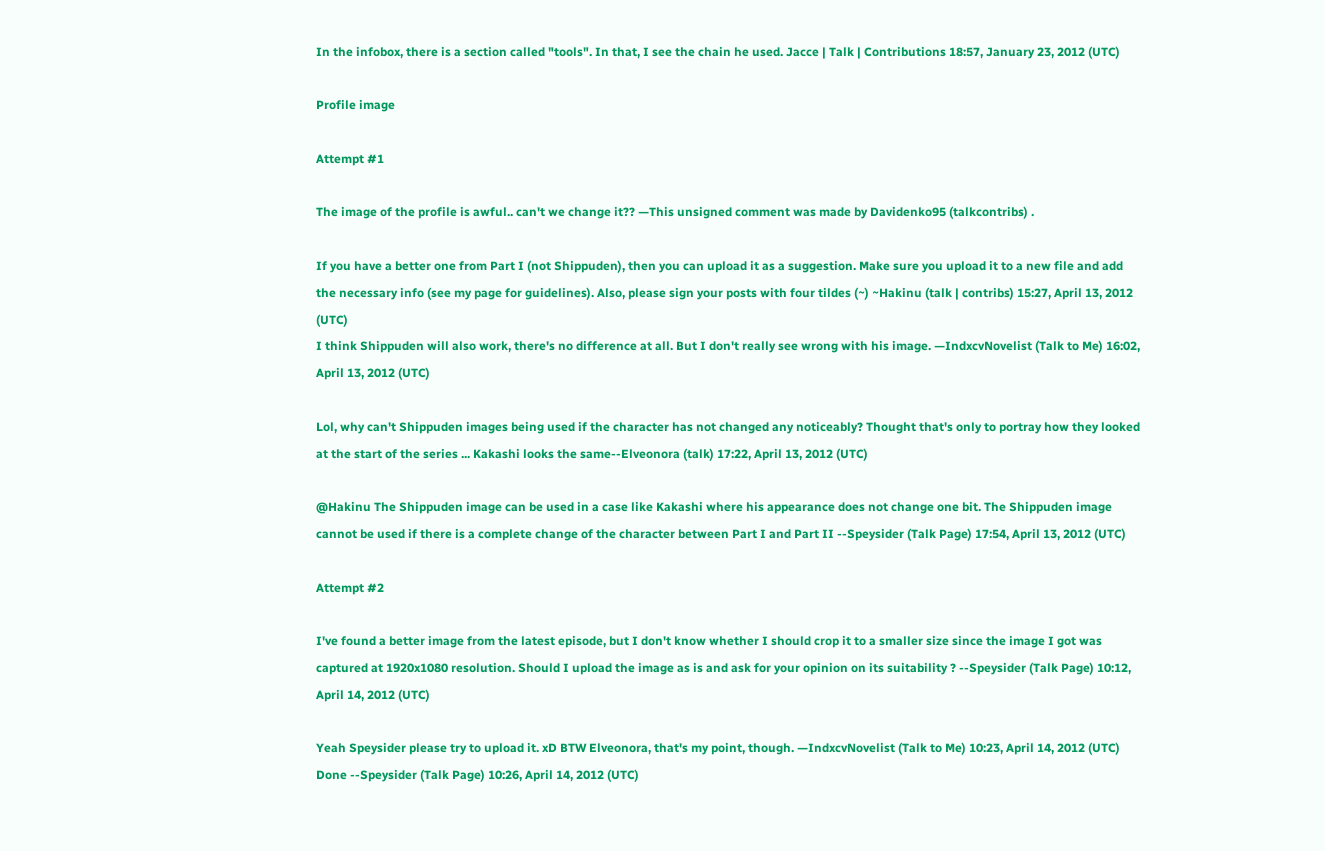In the infobox, there is a section called "tools". In that, I see the chain he used. Jacce | Talk | Contributions 18:57, January 23, 2012 (UTC)

Profile image

Attempt #1

The image of the profile is awful.. can't we change it?? —This unsigned comment was made by Davidenko95 (talkcontribs) .

If you have a better one from Part I (not Shippuden), then you can upload it as a suggestion. Make sure you upload it to a new file and add the necessary info (see my page for guidelines). Also, please sign your posts with four tildes (~) ~Hakinu (talk | contribs) 15:27, April 13, 2012 (UTC)
I think Shippuden will also work, there's no difference at all. But I don't really see wrong with his image. —IndxcvNovelist (Talk to Me) 16:02, April 13, 2012 (UTC)

Lol, why can't Shippuden images being used if the character has not changed any noticeably? Thought that's only to portray how they looked at the start of the series ... Kakashi looks the same--Elveonora (talk) 17:22, April 13, 2012 (UTC)

@Hakinu The Shippuden image can be used in a case like Kakashi where his appearance does not change one bit. The Shippuden image cannot be used if there is a complete change of the character between Part I and Part II --Speysider (Talk Page) 17:54, April 13, 2012 (UTC)

Attempt #2

I've found a better image from the latest episode, but I don't know whether I should crop it to a smaller size since the image I got was captured at 1920x1080 resolution. Should I upload the image as is and ask for your opinion on its suitability ? --Speysider (Talk Page) 10:12, April 14, 2012 (UTC)

Yeah Speysider please try to upload it. xD BTW Elveonora, that's my point, though. —IndxcvNovelist (Talk to Me) 10:23, April 14, 2012 (UTC)
Done --Speysider (Talk Page) 10:26, April 14, 2012 (UTC)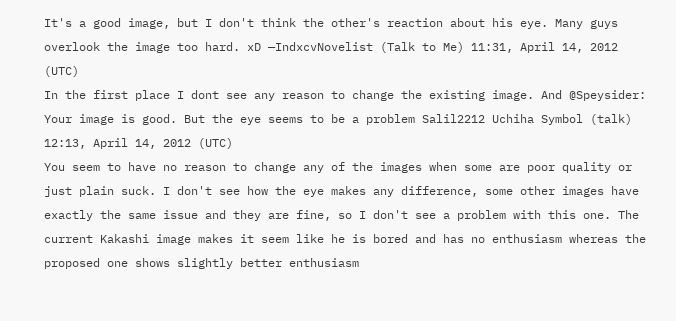It's a good image, but I don't think the other's reaction about his eye. Many guys overlook the image too hard. xD —IndxcvNovelist (Talk to Me) 11:31, April 14, 2012 (UTC)
In the first place I dont see any reason to change the existing image. And @Speysider: Your image is good. But the eye seems to be a problem Salil2212 Uchiha Symbol (talk) 12:13, April 14, 2012 (UTC)
You seem to have no reason to change any of the images when some are poor quality or just plain suck. I don't see how the eye makes any difference, some other images have exactly the same issue and they are fine, so I don't see a problem with this one. The current Kakashi image makes it seem like he is bored and has no enthusiasm whereas the proposed one shows slightly better enthusiasm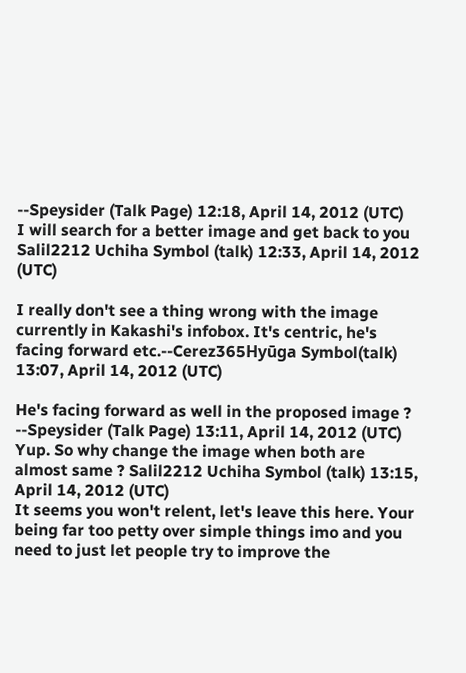--Speysider (Talk Page) 12:18, April 14, 2012 (UTC)
I will search for a better image and get back to you Salil2212 Uchiha Symbol (talk) 12:33, April 14, 2012 (UTC)

I really don't see a thing wrong with the image currently in Kakashi's infobox. It's centric, he's facing forward etc.--Cerez365Hyūga Symbol(talk) 13:07, April 14, 2012 (UTC)

He's facing forward as well in the proposed image ? --Speysider (Talk Page) 13:11, April 14, 2012 (UTC)
Yup. So why change the image when both are almost same ? Salil2212 Uchiha Symbol (talk) 13:15, April 14, 2012 (UTC)
It seems you won't relent, let's leave this here. Your being far too petty over simple things imo and you need to just let people try to improve the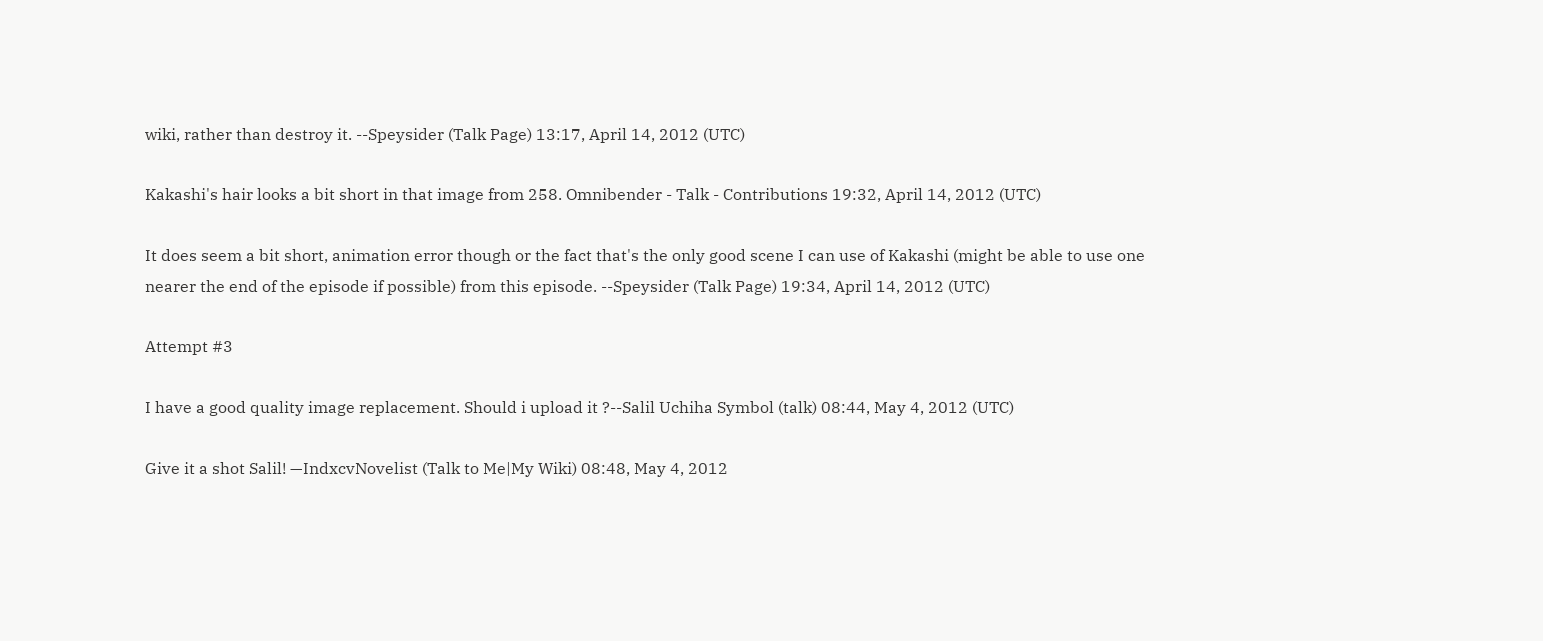wiki, rather than destroy it. --Speysider (Talk Page) 13:17, April 14, 2012 (UTC)

Kakashi's hair looks a bit short in that image from 258. Omnibender - Talk - Contributions 19:32, April 14, 2012 (UTC)

It does seem a bit short, animation error though or the fact that's the only good scene I can use of Kakashi (might be able to use one nearer the end of the episode if possible) from this episode. --Speysider (Talk Page) 19:34, April 14, 2012 (UTC)

Attempt #3

I have a good quality image replacement. Should i upload it ?--Salil Uchiha Symbol (talk) 08:44, May 4, 2012 (UTC)

Give it a shot Salil! —IndxcvNovelist (Talk to Me|My Wiki) 08:48, May 4, 2012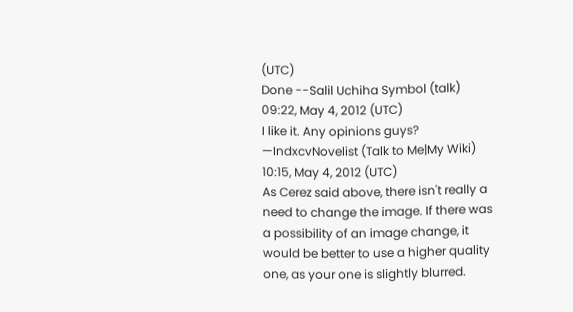(UTC)
Done --Salil Uchiha Symbol (talk) 09:22, May 4, 2012 (UTC)
I like it. Any opinions guys? —IndxcvNovelist (Talk to Me|My Wiki) 10:15, May 4, 2012 (UTC)
As Cerez said above, there isn't really a need to change the image. If there was a possibility of an image change, it would be better to use a higher quality one, as your one is slightly blurred.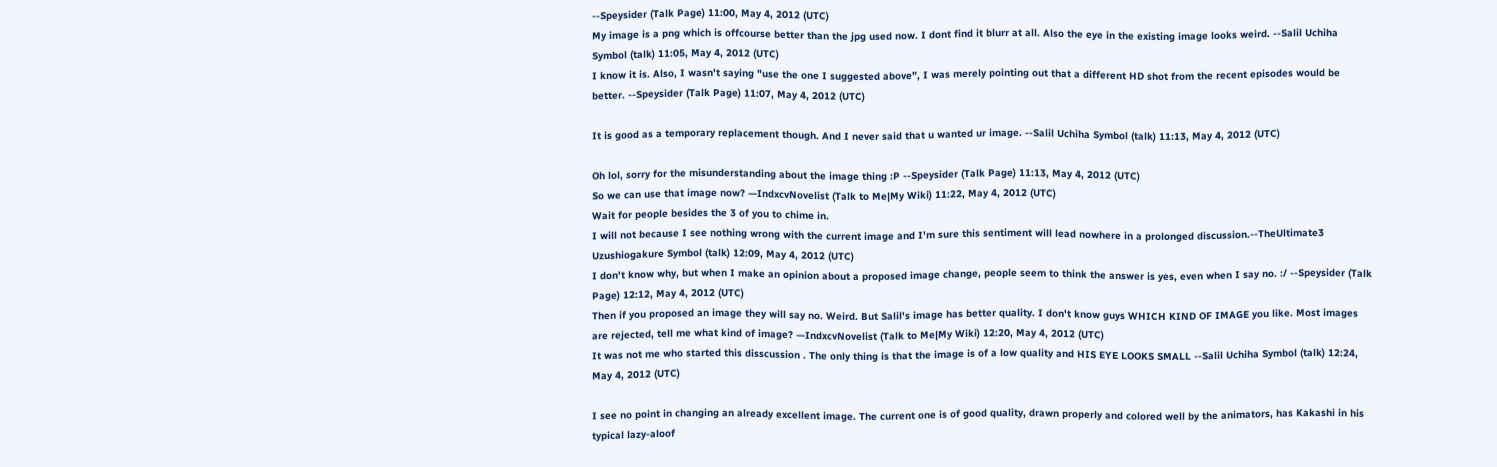--Speysider (Talk Page) 11:00, May 4, 2012 (UTC)
My image is a png which is offcourse better than the jpg used now. I dont find it blurr at all. Also the eye in the existing image looks weird. --Salil Uchiha Symbol (talk) 11:05, May 4, 2012 (UTC)
I know it is. Also, I wasn't saying "use the one I suggested above", I was merely pointing out that a different HD shot from the recent episodes would be better. --Speysider (Talk Page) 11:07, May 4, 2012 (UTC)

It is good as a temporary replacement though. And I never said that u wanted ur image. --Salil Uchiha Symbol (talk) 11:13, May 4, 2012 (UTC)

Oh lol, sorry for the misunderstanding about the image thing :P --Speysider (Talk Page) 11:13, May 4, 2012 (UTC)
So we can use that image now? —IndxcvNovelist (Talk to Me|My Wiki) 11:22, May 4, 2012 (UTC)
Wait for people besides the 3 of you to chime in.
I will not because I see nothing wrong with the current image and I'm sure this sentiment will lead nowhere in a prolonged discussion.--TheUltimate3 Uzushiogakure Symbol (talk) 12:09, May 4, 2012 (UTC)
I don't know why, but when I make an opinion about a proposed image change, people seem to think the answer is yes, even when I say no. :/ --Speysider (Talk Page) 12:12, May 4, 2012 (UTC)
Then if you proposed an image they will say no. Weird. But Salil's image has better quality. I don't know guys WHICH KIND OF IMAGE you like. Most images are rejected, tell me what kind of image? —IndxcvNovelist (Talk to Me|My Wiki) 12:20, May 4, 2012 (UTC)
It was not me who started this disscussion . The only thing is that the image is of a low quality and HIS EYE LOOKS SMALL --Salil Uchiha Symbol (talk) 12:24, May 4, 2012 (UTC)

I see no point in changing an already excellent image. The current one is of good quality, drawn properly and colored well by the animators, has Kakashi in his typical lazy-aloof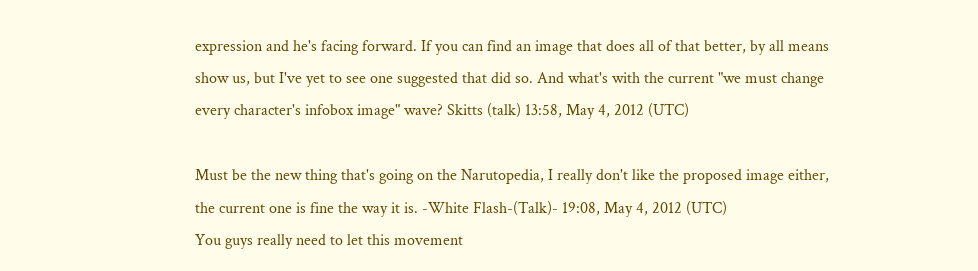expression and he's facing forward. If you can find an image that does all of that better, by all means show us, but I've yet to see one suggested that did so. And what's with the current "we must change every character's infobox image" wave? Skitts (talk) 13:58, May 4, 2012 (UTC)

Must be the new thing that's going on the Narutopedia, I really don't like the proposed image either, the current one is fine the way it is. -White Flash-(Talk)- 19:08, May 4, 2012 (UTC)
You guys really need to let this movement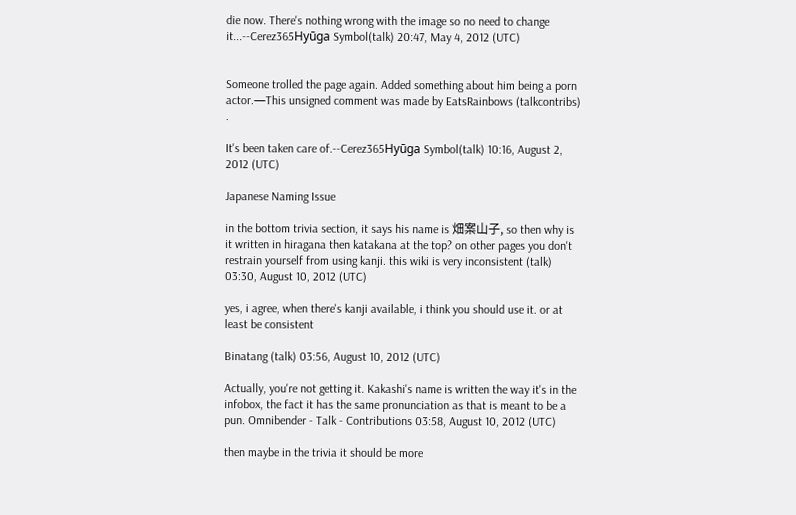die now. There's nothing wrong with the image so no need to change it...--Cerez365Hyūga Symbol(talk) 20:47, May 4, 2012 (UTC)


Someone trolled the page again. Added something about him being a porn actor.—This unsigned comment was made by EatsRainbows (talkcontribs) .

It's been taken care of.--Cerez365Hyūga Symbol(talk) 10:16, August 2, 2012 (UTC)

Japanese Naming Issue

in the bottom trivia section, it says his name is 畑案山子, so then why is it written in hiragana then katakana at the top? on other pages you don't restrain yourself from using kanji. this wiki is very inconsistent (talk) 03:30, August 10, 2012 (UTC)

yes, i agree, when there's kanji available, i think you should use it. or at least be consistent

Binatang (talk) 03:56, August 10, 2012 (UTC)

Actually, you're not getting it. Kakashi's name is written the way it's in the infobox, the fact it has the same pronunciation as that is meant to be a pun. Omnibender - Talk - Contributions 03:58, August 10, 2012 (UTC)

then maybe in the trivia it should be more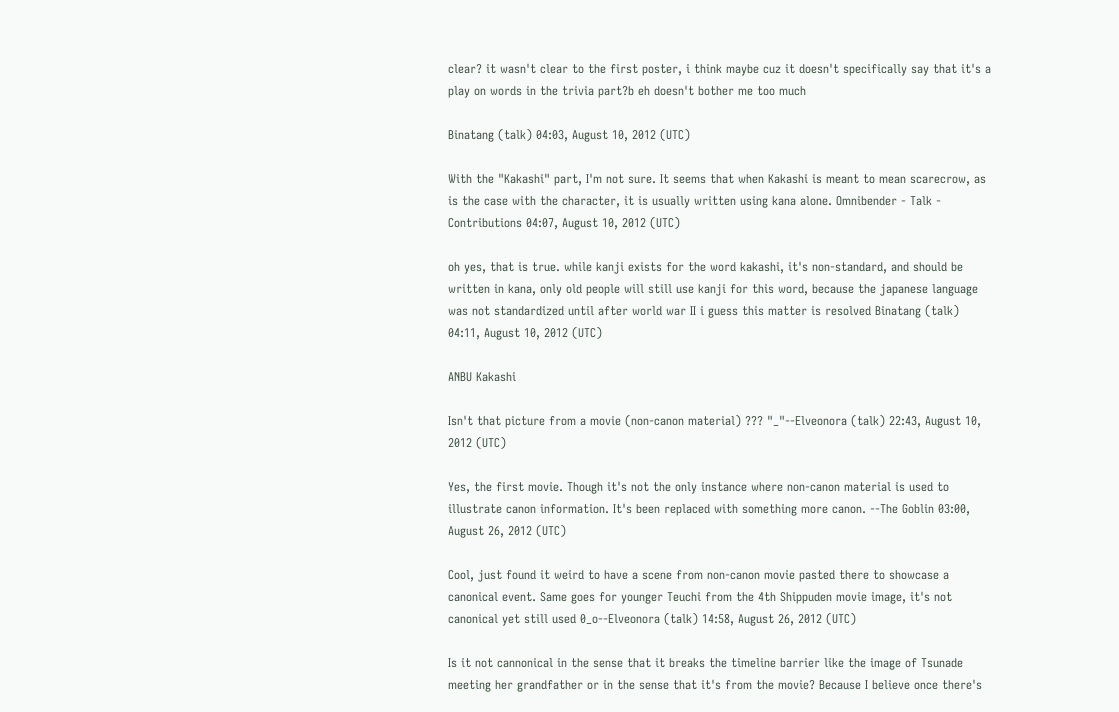clear? it wasn't clear to the first poster, i think maybe cuz it doesn't specifically say that it's a play on words in the trivia part?b eh doesn't bother me too much

Binatang (talk) 04:03, August 10, 2012 (UTC)

With the "Kakashi" part, I'm not sure. It seems that when Kakashi is meant to mean scarecrow, as is the case with the character, it is usually written using kana alone. Omnibender - Talk - Contributions 04:07, August 10, 2012 (UTC)

oh yes, that is true. while kanji exists for the word kakashi, it's non-standard, and should be written in kana, only old people will still use kanji for this word, because the japanese language was not standardized until after world war II i guess this matter is resolved Binatang (talk) 04:11, August 10, 2012 (UTC)

ANBU Kakashi

Isn't that picture from a movie (non-canon material) ??? "_"--Elveonora (talk) 22:43, August 10, 2012 (UTC)

Yes, the first movie. Though it's not the only instance where non-canon material is used to illustrate canon information. It's been replaced with something more canon. --The Goblin 03:00, August 26, 2012 (UTC)

Cool, just found it weird to have a scene from non-canon movie pasted there to showcase a canonical event. Same goes for younger Teuchi from the 4th Shippuden movie image, it's not canonical yet still used 0_o--Elveonora (talk) 14:58, August 26, 2012 (UTC)

Is it not cannonical in the sense that it breaks the timeline barrier like the image of Tsunade meeting her grandfather or in the sense that it's from the movie? Because I believe once there's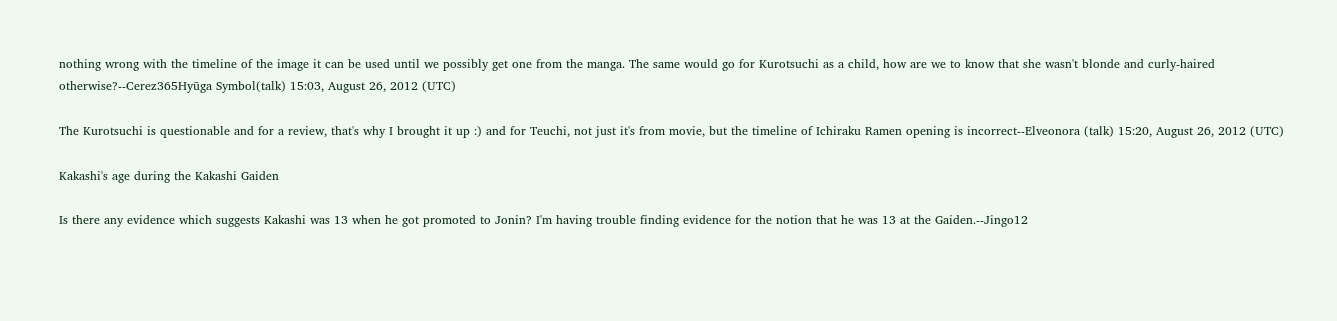nothing wrong with the timeline of the image it can be used until we possibly get one from the manga. The same would go for Kurotsuchi as a child, how are we to know that she wasn't blonde and curly-haired otherwise?--Cerez365Hyūga Symbol(talk) 15:03, August 26, 2012 (UTC)

The Kurotsuchi is questionable and for a review, that's why I brought it up :) and for Teuchi, not just it's from movie, but the timeline of Ichiraku Ramen opening is incorrect--Elveonora (talk) 15:20, August 26, 2012 (UTC)

Kakashi's age during the Kakashi Gaiden

Is there any evidence which suggests Kakashi was 13 when he got promoted to Jonin? I'm having trouble finding evidence for the notion that he was 13 at the Gaiden.--Jingo12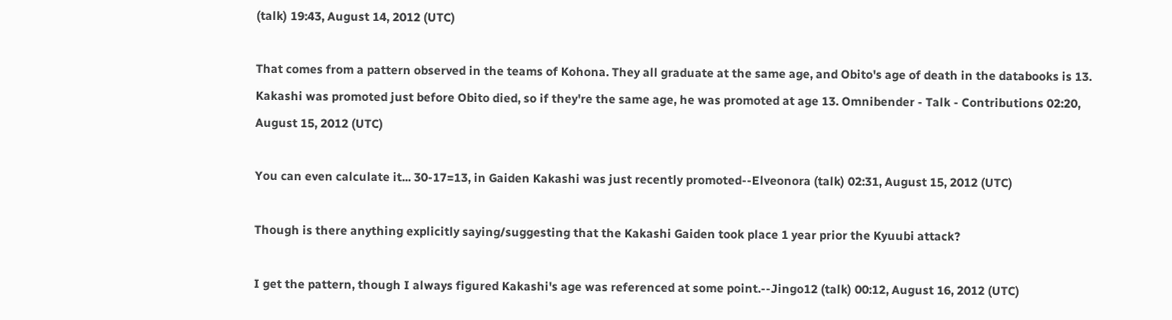(talk) 19:43, August 14, 2012 (UTC)

That comes from a pattern observed in the teams of Kohona. They all graduate at the same age, and Obito's age of death in the databooks is 13. Kakashi was promoted just before Obito died, so if they're the same age, he was promoted at age 13. Omnibender - Talk - Contributions 02:20, August 15, 2012 (UTC)

You can even calculate it... 30-17=13, in Gaiden Kakashi was just recently promoted--Elveonora (talk) 02:31, August 15, 2012 (UTC)

Though is there anything explicitly saying/suggesting that the Kakashi Gaiden took place 1 year prior the Kyuubi attack?

I get the pattern, though I always figured Kakashi's age was referenced at some point.--Jingo12 (talk) 00:12, August 16, 2012 (UTC)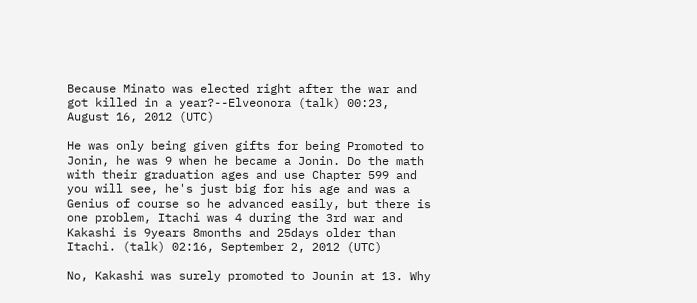Because Minato was elected right after the war and got killed in a year?--Elveonora (talk) 00:23, August 16, 2012 (UTC)

He was only being given gifts for being Promoted to Jonin, he was 9 when he became a Jonin. Do the math with their graduation ages and use Chapter 599 and you will see, he's just big for his age and was a Genius of course so he advanced easily, but there is one problem, Itachi was 4 during the 3rd war and Kakashi is 9years 8months and 25days older than Itachi. (talk) 02:16, September 2, 2012 (UTC)

No, Kakashi was surely promoted to Jounin at 13. Why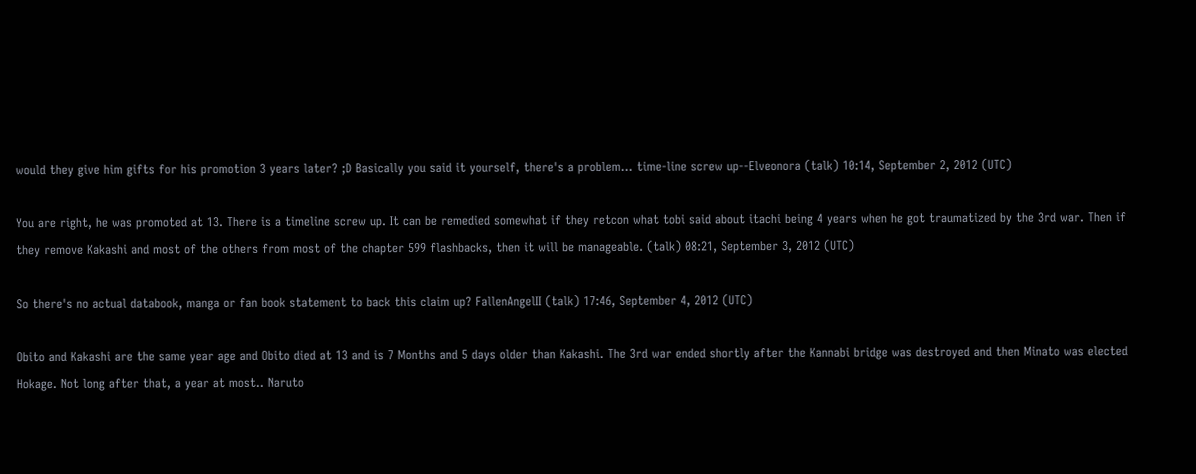would they give him gifts for his promotion 3 years later? ;D Basically you said it yourself, there's a problem... time-line screw up--Elveonora (talk) 10:14, September 2, 2012 (UTC)

You are right, he was promoted at 13. There is a timeline screw up. It can be remedied somewhat if they retcon what tobi said about itachi being 4 years when he got traumatized by the 3rd war. Then if they remove Kakashi and most of the others from most of the chapter 599 flashbacks, then it will be manageable. (talk) 08:21, September 3, 2012 (UTC)

So there's no actual databook, manga or fan book statement to back this claim up? FallenAngelII (talk) 17:46, September 4, 2012 (UTC)

Obito and Kakashi are the same year age and Obito died at 13 and is 7 Months and 5 days older than Kakashi. The 3rd war ended shortly after the Kannabi bridge was destroyed and then Minato was elected Hokage. Not long after that, a year at most.. Naruto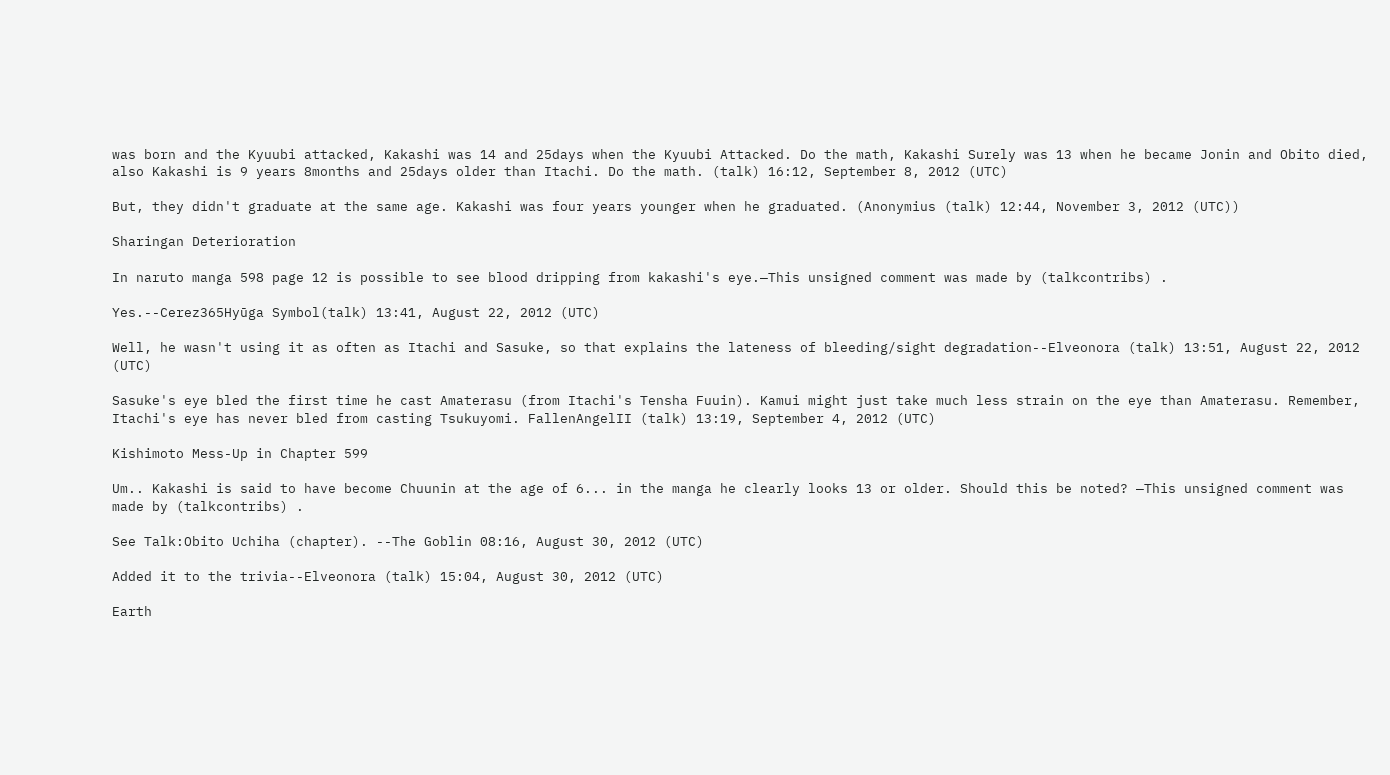was born and the Kyuubi attacked, Kakashi was 14 and 25days when the Kyuubi Attacked. Do the math, Kakashi Surely was 13 when he became Jonin and Obito died, also Kakashi is 9 years 8months and 25days older than Itachi. Do the math. (talk) 16:12, September 8, 2012 (UTC)

But, they didn't graduate at the same age. Kakashi was four years younger when he graduated. (Anonymius (talk) 12:44, November 3, 2012 (UTC))

Sharingan Deterioration

In naruto manga 598 page 12 is possible to see blood dripping from kakashi's eye.—This unsigned comment was made by (talkcontribs) .

Yes.--Cerez365Hyūga Symbol(talk) 13:41, August 22, 2012 (UTC)

Well, he wasn't using it as often as Itachi and Sasuke, so that explains the lateness of bleeding/sight degradation--Elveonora (talk) 13:51, August 22, 2012 (UTC)

Sasuke's eye bled the first time he cast Amaterasu (from Itachi's Tensha Fuuin). Kamui might just take much less strain on the eye than Amaterasu. Remember, Itachi's eye has never bled from casting Tsukuyomi. FallenAngelII (talk) 13:19, September 4, 2012 (UTC)

Kishimoto Mess-Up in Chapter 599

Um.. Kakashi is said to have become Chuunin at the age of 6... in the manga he clearly looks 13 or older. Should this be noted? —This unsigned comment was made by (talkcontribs) .

See Talk:Obito Uchiha (chapter). --The Goblin 08:16, August 30, 2012 (UTC)

Added it to the trivia--Elveonora (talk) 15:04, August 30, 2012 (UTC)

Earth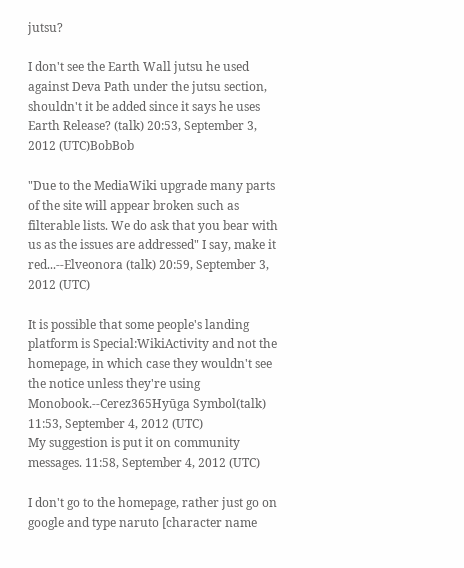jutsu?

I don't see the Earth Wall jutsu he used against Deva Path under the jutsu section, shouldn't it be added since it says he uses Earth Release? (talk) 20:53, September 3, 2012 (UTC)BobBob

"Due to the MediaWiki upgrade many parts of the site will appear broken such as filterable lists. We do ask that you bear with us as the issues are addressed" I say, make it red...--Elveonora (talk) 20:59, September 3, 2012 (UTC)

It is possible that some people's landing platform is Special:WikiActivity and not the homepage, in which case they wouldn't see the notice unless they're using Monobook.--Cerez365Hyūga Symbol(talk) 11:53, September 4, 2012 (UTC)
My suggestion is put it on community messages. 11:58, September 4, 2012 (UTC)

I don't go to the homepage, rather just go on google and type naruto [character name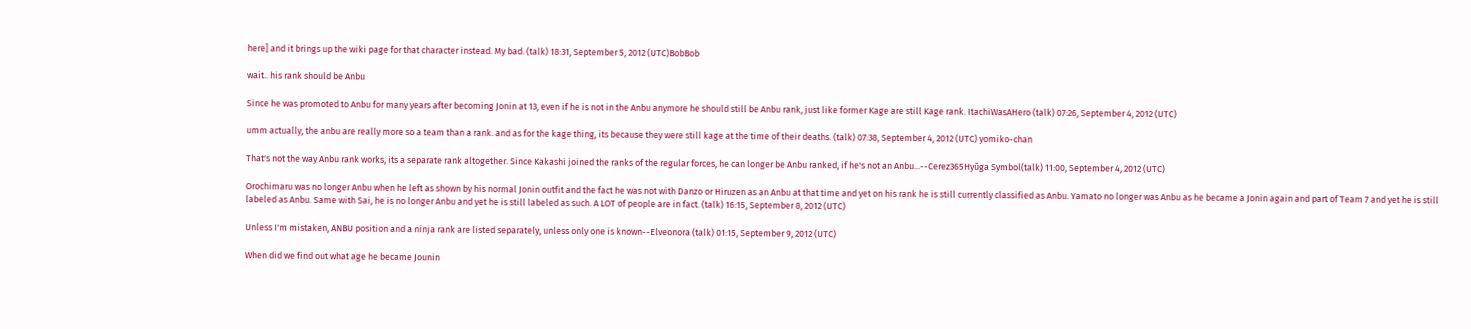here] and it brings up the wiki page for that character instead. My bad. (talk) 18:31, September 5, 2012 (UTC)BobBob

wait.. his rank should be Anbu

Since he was promoted to Anbu for many years after becoming Jonin at 13, even if he is not in the Anbu anymore he should still be Anbu rank, just like former Kage are still Kage rank. ItachiWasAHero (talk) 07:26, September 4, 2012 (UTC)

umm actually, the anbu are really more so a team than a rank. and as for the kage thing, its because they were still kage at the time of their deaths. (talk) 07:38, September 4, 2012 (UTC) yomiko-chan

That's not the way Anbu rank works, its a separate rank altogether. Since Kakashi joined the ranks of the regular forces, he can longer be Anbu ranked, if he's not an Anbu...--Cerez365Hyūga Symbol(talk) 11:00, September 4, 2012 (UTC)

Orochimaru was no longer Anbu when he left as shown by his normal Jonin outfit and the fact he was not with Danzo or Hiruzen as an Anbu at that time and yet on his rank he is still currently classified as Anbu. Yamato no longer was Anbu as he became a Jonin again and part of Team 7 and yet he is still labeled as Anbu. Same with Sai, he is no longer Anbu and yet he is still labeled as such. A LOT of people are in fact. (talk) 16:15, September 8, 2012 (UTC)

Unless I'm mistaken, ANBU position and a ninja rank are listed separately, unless only one is known--Elveonora (talk) 01:15, September 9, 2012 (UTC)

When did we find out what age he became Jounin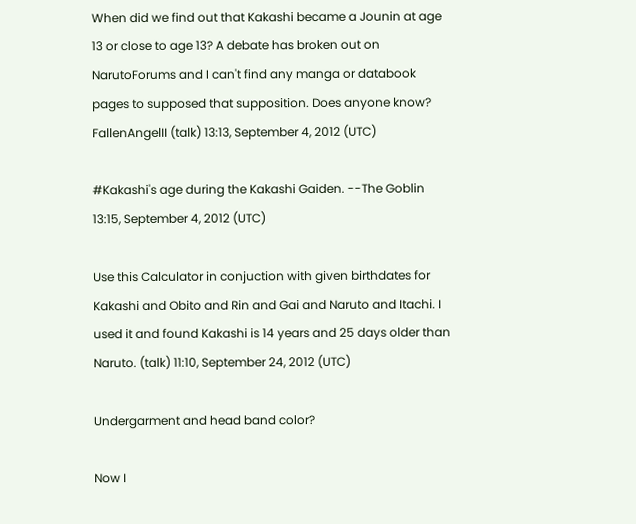When did we find out that Kakashi became a Jounin at age 13 or close to age 13? A debate has broken out on NarutoForums and I can't find any manga or databook pages to supposed that supposition. Does anyone know? FallenAngelII (talk) 13:13, September 4, 2012 (UTC)

#Kakashi's age during the Kakashi Gaiden. --The Goblin 13:15, September 4, 2012 (UTC)

Use this Calculator in conjuction with given birthdates for Kakashi and Obito and Rin and Gai and Naruto and Itachi. I used it and found Kakashi is 14 years and 25 days older than Naruto. (talk) 11:10, September 24, 2012 (UTC)

Undergarment and head band color?

Now I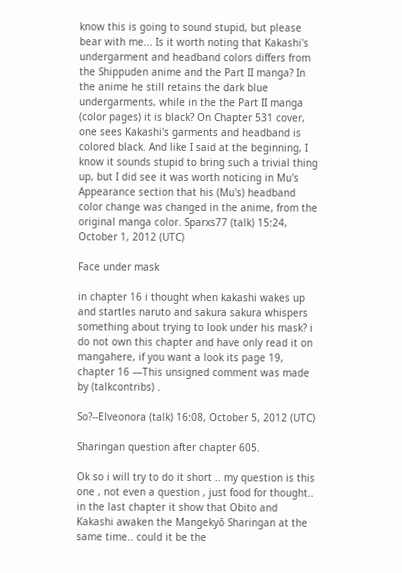know this is going to sound stupid, but please bear with me... Is it worth noting that Kakashi's undergarment and headband colors differs from the Shippuden anime and the Part II manga? In the anime he still retains the dark blue undergarments, while in the the Part II manga (color pages) it is black? On Chapter 531 cover, one sees Kakashi's garments and headband is colored black. And like I said at the beginning, I know it sounds stupid to bring such a trivial thing up, but I did see it was worth noticing in Mu's Appearance section that his (Mu's) headband color change was changed in the anime, from the original manga color. Sparxs77 (talk) 15:24, October 1, 2012 (UTC)

Face under mask

in chapter 16 i thought when kakashi wakes up and startles naruto and sakura sakura whispers something about trying to look under his mask? i do not own this chapter and have only read it on mangahere, if you want a look its page 19, chapter 16 —This unsigned comment was made by (talkcontribs) .

So?--Elveonora (talk) 16:08, October 5, 2012 (UTC)

Sharingan question after chapter 605.

Ok so i will try to do it short .. my question is this one , not even a question , just food for thought.. in the last chapter it show that Obito and Kakashi awaken the Mangekyō Sharingan at the same time.. could it be the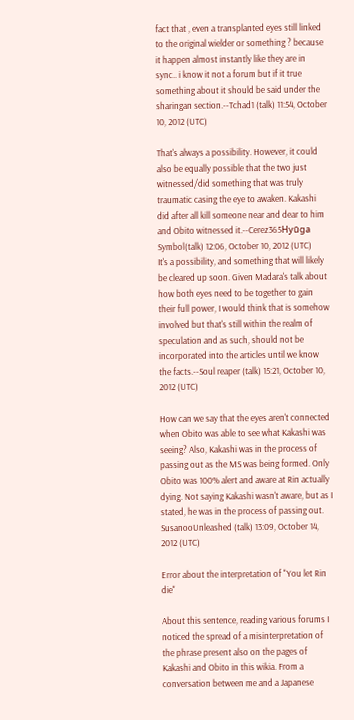fact that , even a transplanted eyes still linked to the original wielder or something ? because it happen almost instantly like they are in sync.. i know it not a forum but if it true something about it should be said under the sharingan section.--Tchad1 (talk) 11:54, October 10, 2012 (UTC)

That's always a possibility. However, it could also be equally possible that the two just witnessed/did something that was truly traumatic casing the eye to awaken. Kakashi did after all kill someone near and dear to him and Obito witnessed it.--Cerez365Hyūga Symbol(talk) 12:06, October 10, 2012 (UTC)
It's a possibility, and something that will likely be cleared up soon. Given Madara's talk about how both eyes need to be together to gain their full power, I would think that is somehow involved but that's still within the realm of speculation and as such, should not be incorporated into the articles until we know the facts.--Soul reaper (talk) 15:21, October 10, 2012 (UTC)

How can we say that the eyes aren't connected when Obito was able to see what Kakashi was seeing? Also, Kakashi was in the process of passing out as the MS was being formed. Only Obito was 100% alert and aware at Rin actually dying. Not saying Kakashi wasn't aware, but as I stated, he was in the process of passing out. SusanooUnleashed (talk) 13:09, October 14, 2012 (UTC)

Error about the interpretation of "You let Rin die"

About this sentence, reading various forums I noticed the spread of a misinterpretation of the phrase present also on the pages of Kakashi and Obito in this wikia. From a conversation between me and a Japanese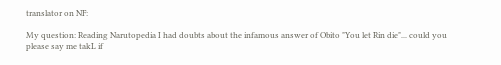translator on NF:

My question: Reading Narutopedia I had doubts about the infamous answer of Obito "You let Rin die"... could you please say me takL if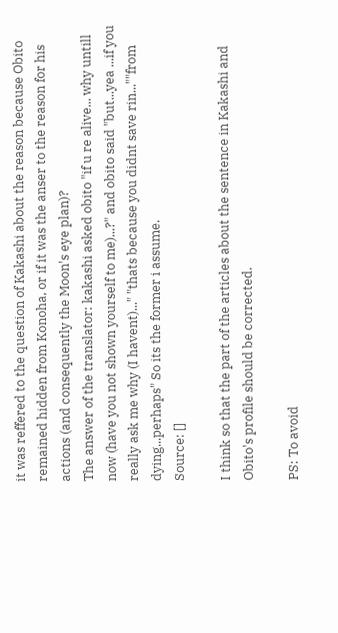it was reffered to the question of Kakashi about the reason because Obito remained hidden from Konoha, or if it was the anser to the reason for his actions (and consequently the Moon's eye plan)?
The answer of the translator: kakashi asked obito "if u re alive... why untill now (have you not shown yourself to me)...?" and obito said "but...yea ...if you really ask me why (I havent)..." "thats because you didnt save rin...""from dying...perhaps" So its the former i assume.
Source: []

I think so that the part of the articles about the sentence in Kakashi and Obito's profile should be corrected.

PS: To avoid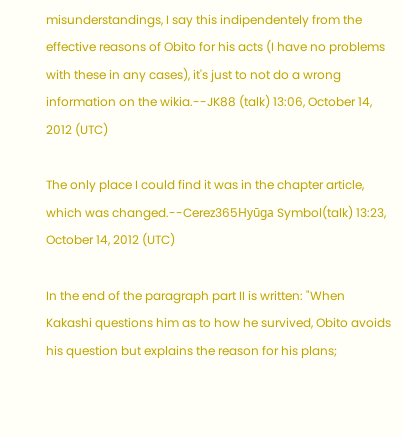misunderstandings, I say this indipendentely from the effective reasons of Obito for his acts (I have no problems with these in any cases), it's just to not do a wrong information on the wikia.--JK88 (talk) 13:06, October 14, 2012 (UTC)

The only place I could find it was in the chapter article, which was changed.--Cerez365Hyūga Symbol(talk) 13:23, October 14, 2012 (UTC)

In the end of the paragraph part II is written: "When Kakashi questions him as to how he survived, Obito avoids his question but explains the reason for his plans;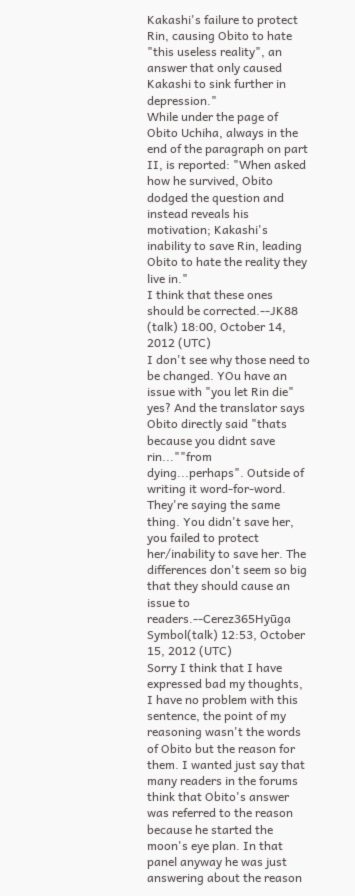Kakashi's failure to protect Rin, causing Obito to hate "this useless reality", an answer that only caused Kakashi to sink further in depression."
While under the page of Obito Uchiha, always in the end of the paragraph on part II, is reported: "When asked how he survived, Obito dodged the question and instead reveals his motivation; Kakashi's inability to save Rin, leading Obito to hate the reality they live in."
I think that these ones should be corrected.--JK88 (talk) 18:00, October 14, 2012 (UTC)
I don't see why those need to be changed. YOu have an issue with "you let Rin die" yes? And the translator says Obito directly said "thats because you didnt save rin...""from dying...perhaps". Outside of writing it word-for-word. They're saying the same thing. You didn't save her, you failed to protect her/inability to save her. The differences don't seem so big that they should cause an issue to readers.--Cerez365Hyūga Symbol(talk) 12:53, October 15, 2012 (UTC)
Sorry I think that I have expressed bad my thoughts, I have no problem with this sentence, the point of my reasoning wasn't the words of Obito but the reason for them. I wanted just say that many readers in the forums think that Obito's answer was referred to the reason because he started the moon's eye plan. In that panel anyway he was just answering about the reason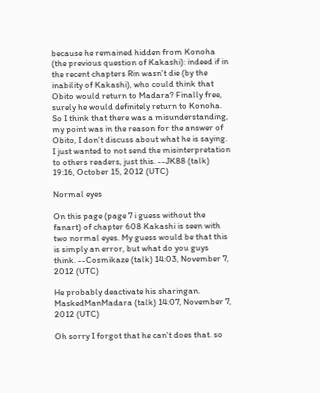because he remained hidden from Konoha (the previous question of Kakashi): indeed if in the recent chapters Rin wasn't die (by the inability of Kakashi), who could think that Obito would return to Madara? Finally free, surely he would definitely return to Konoha.
So I think that there was a misunderstanding, my point was in the reason for the answer of Obito, I don't discuss about what he is saying. I just wanted to not send the misinterpretation to others readers, just this. --JK88 (talk) 19:16, October 15, 2012 (UTC)

Normal eyes

On this page (page 7 i guess without the fanart) of chapter 608 Kakashi is seen with two normal eyes. My guess would be that this is simply an error, but what do you guys think. --Cosmikaze (talk) 14:03, November 7, 2012 (UTC)

He probably deactivate his sharingan. MaskedManMadara (talk) 14:07, November 7, 2012 (UTC)

Oh sorry I forgot that he can't does that. so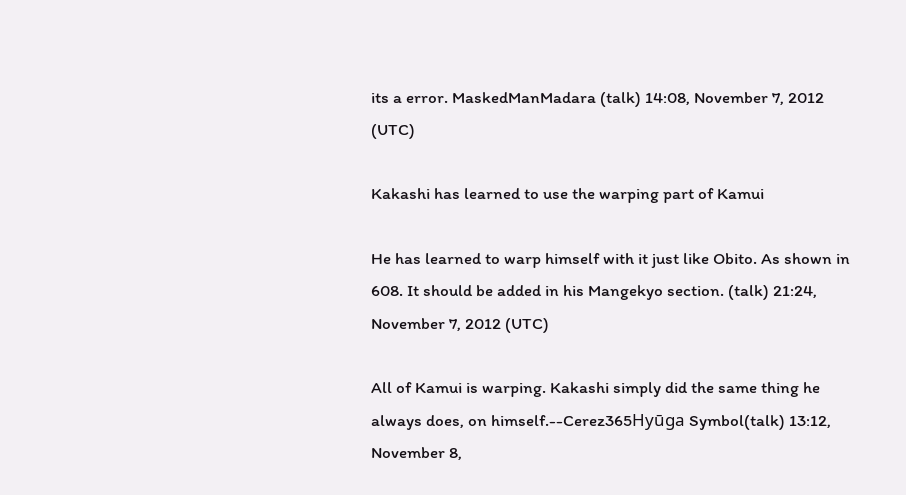its a error. MaskedManMadara (talk) 14:08, November 7, 2012 (UTC)

Kakashi has learned to use the warping part of Kamui

He has learned to warp himself with it just like Obito. As shown in 608. It should be added in his Mangekyo section. (talk) 21:24, November 7, 2012 (UTC)

All of Kamui is warping. Kakashi simply did the same thing he always does, on himself.--Cerez365Hyūga Symbol(talk) 13:12, November 8,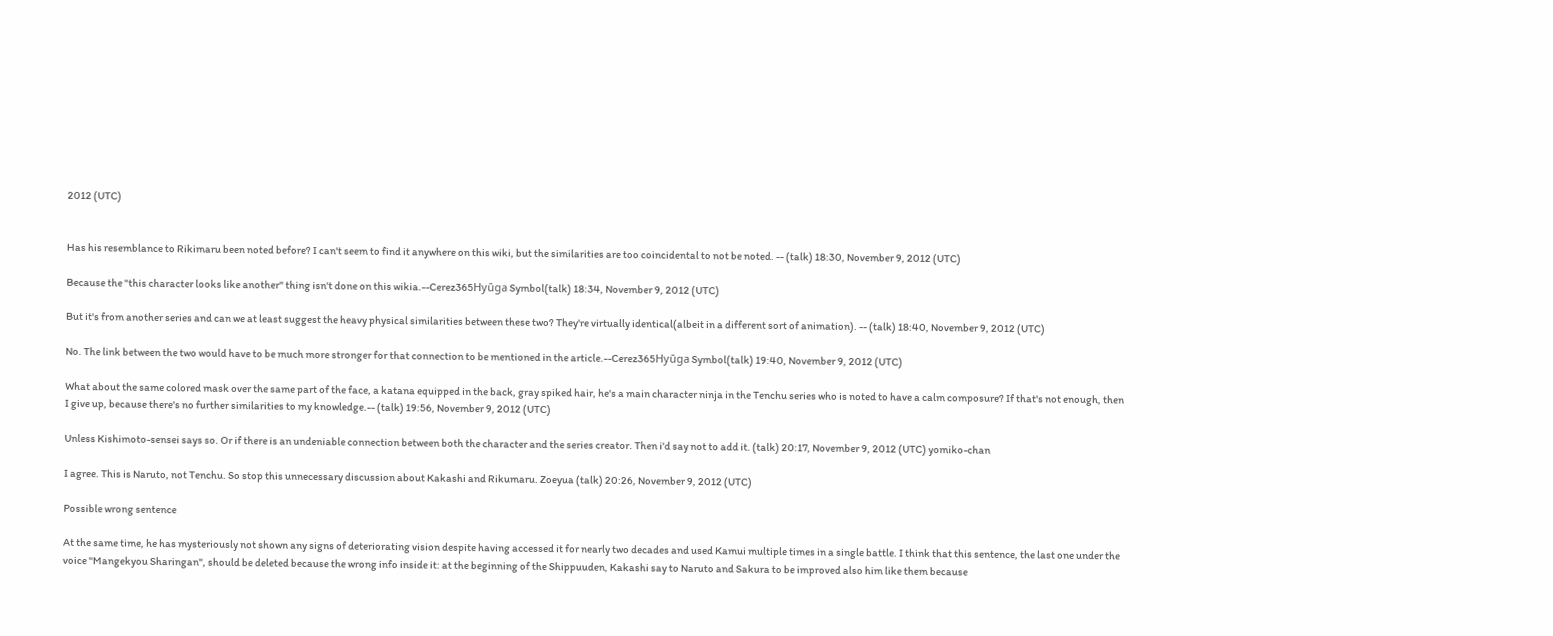2012 (UTC)


Has his resemblance to Rikimaru been noted before? I can't seem to find it anywhere on this wiki, but the similarities are too coincidental to not be noted. -- (talk) 18:30, November 9, 2012 (UTC)

Because the "this character looks like another" thing isn't done on this wikia.--Cerez365Hyūga Symbol(talk) 18:34, November 9, 2012 (UTC)

But it's from another series and can we at least suggest the heavy physical similarities between these two? They're virtually identical(albeit in a different sort of animation). -- (talk) 18:40, November 9, 2012 (UTC)

No. The link between the two would have to be much more stronger for that connection to be mentioned in the article.--Cerez365Hyūga Symbol(talk) 19:40, November 9, 2012 (UTC)

What about the same colored mask over the same part of the face, a katana equipped in the back, gray spiked hair, he's a main character ninja in the Tenchu series who is noted to have a calm composure? If that's not enough, then I give up, because there's no further similarities to my knowledge.-- (talk) 19:56, November 9, 2012 (UTC)

Unless Kishimoto-sensei says so. Or if there is an undeniable connection between both the character and the series creator. Then i'd say not to add it. (talk) 20:17, November 9, 2012 (UTC) yomiko-chan

I agree. This is Naruto, not Tenchu. So stop this unnecessary discussion about Kakashi and Rikumaru. Zoeyua (talk) 20:26, November 9, 2012 (UTC)

Possible wrong sentence

At the same time, he has mysteriously not shown any signs of deteriorating vision despite having accessed it for nearly two decades and used Kamui multiple times in a single battle. I think that this sentence, the last one under the voice "Mangekyou Sharingan", should be deleted because the wrong info inside it: at the beginning of the Shippuuden, Kakashi say to Naruto and Sakura to be improved also him like them because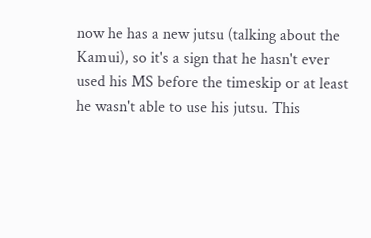now he has a new jutsu (talking about the Kamui), so it's a sign that he hasn't ever used his MS before the timeskip or at least he wasn't able to use his jutsu. This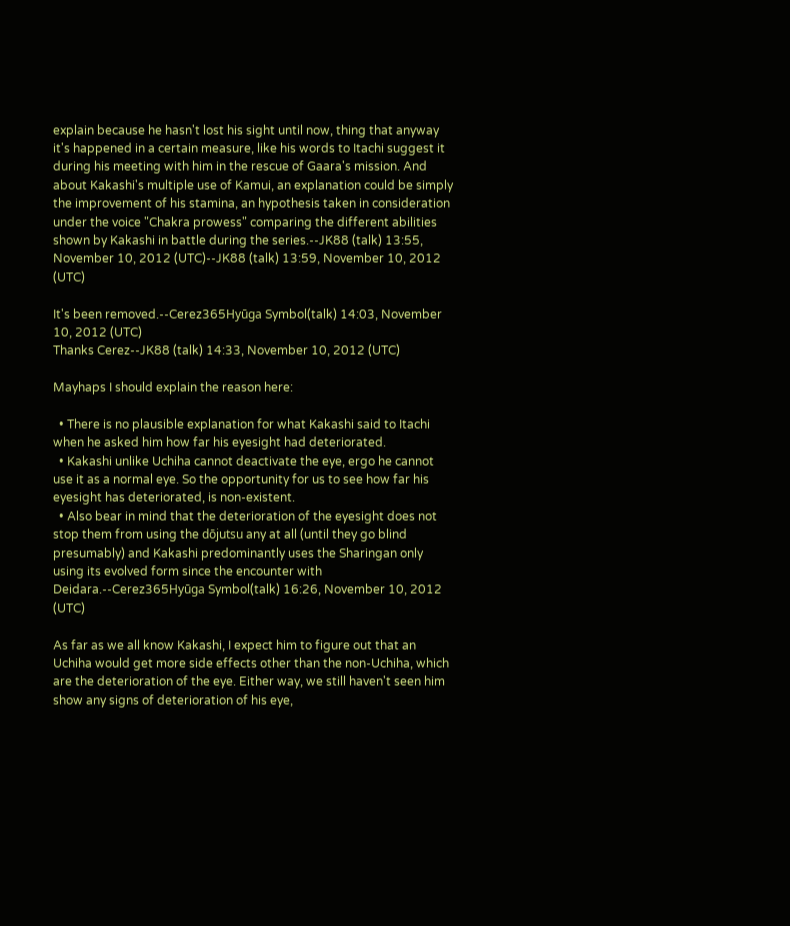explain because he hasn't lost his sight until now, thing that anyway it's happened in a certain measure, like his words to Itachi suggest it during his meeting with him in the rescue of Gaara's mission. And about Kakashi's multiple use of Kamui, an explanation could be simply the improvement of his stamina, an hypothesis taken in consideration under the voice "Chakra prowess" comparing the different abilities shown by Kakashi in battle during the series.--JK88 (talk) 13:55, November 10, 2012 (UTC)--JK88 (talk) 13:59, November 10, 2012 (UTC)

It's been removed.--Cerez365Hyūga Symbol(talk) 14:03, November 10, 2012 (UTC)
Thanks Cerez--JK88 (talk) 14:33, November 10, 2012 (UTC)

Mayhaps I should explain the reason here:

  • There is no plausible explanation for what Kakashi said to Itachi when he asked him how far his eyesight had deteriorated.
  • Kakashi unlike Uchiha cannot deactivate the eye, ergo he cannot use it as a normal eye. So the opportunity for us to see how far his eyesight has deteriorated, is non-existent.
  • Also bear in mind that the deterioration of the eyesight does not stop them from using the dōjutsu any at all (until they go blind presumably) and Kakashi predominantly uses the Sharingan only using its evolved form since the encounter with Deidara.--Cerez365Hyūga Symbol(talk) 16:26, November 10, 2012 (UTC)

As far as we all know Kakashi, I expect him to figure out that an Uchiha would get more side effects other than the non-Uchiha, which are the deterioration of the eye. Either way, we still haven't seen him show any signs of deterioration of his eye,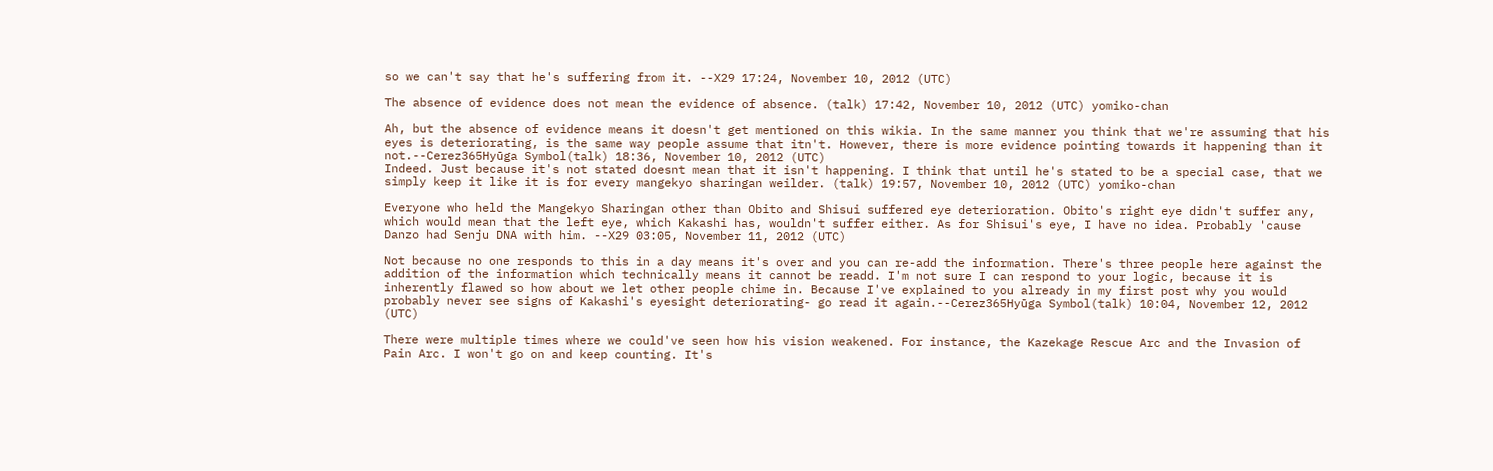so we can't say that he's suffering from it. --X29 17:24, November 10, 2012 (UTC)

The absence of evidence does not mean the evidence of absence. (talk) 17:42, November 10, 2012 (UTC) yomiko-chan

Ah, but the absence of evidence means it doesn't get mentioned on this wikia. In the same manner you think that we're assuming that his eyes is deteriorating, is the same way people assume that itn't. However, there is more evidence pointing towards it happening than it not.--Cerez365Hyūga Symbol(talk) 18:36, November 10, 2012 (UTC)
Indeed. Just because it's not stated doesnt mean that it isn't happening. I think that until he's stated to be a special case, that we simply keep it like it is for every mangekyo sharingan weilder. (talk) 19:57, November 10, 2012 (UTC) yomiko-chan

Everyone who held the Mangekyo Sharingan other than Obito and Shisui suffered eye deterioration. Obito's right eye didn't suffer any, which would mean that the left eye, which Kakashi has, wouldn't suffer either. As for Shisui's eye, I have no idea. Probably 'cause Danzo had Senju DNA with him. --X29 03:05, November 11, 2012 (UTC)

Not because no one responds to this in a day means it's over and you can re-add the information. There's three people here against the addition of the information which technically means it cannot be readd. I'm not sure I can respond to your logic, because it is inherently flawed so how about we let other people chime in. Because I've explained to you already in my first post why you would probably never see signs of Kakashi's eyesight deteriorating- go read it again.--Cerez365Hyūga Symbol(talk) 10:04, November 12, 2012 (UTC)

There were multiple times where we could've seen how his vision weakened. For instance, the Kazekage Rescue Arc and the Invasion of Pain Arc. I won't go on and keep counting. It's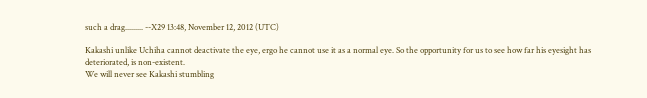such a drag......... --X29 13:48, November 12, 2012 (UTC)

Kakashi unlike Uchiha cannot deactivate the eye, ergo he cannot use it as a normal eye. So the opportunity for us to see how far his eyesight has deteriorated, is non-existent.
We will never see Kakashi stumbling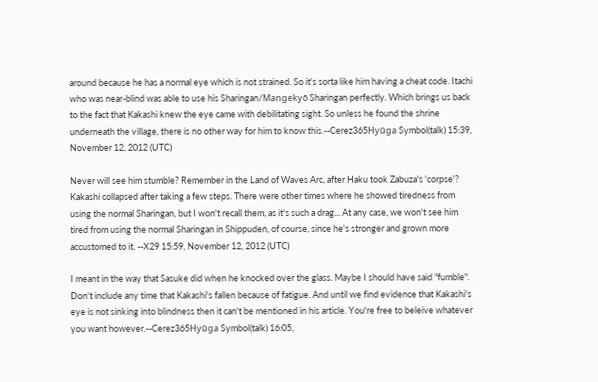around because he has a normal eye which is not strained. So it's sorta like him having a cheat code. Itachi who was near-blind was able to use his Sharingan/Mangekyō Sharingan perfectly. Which brings us back to the fact that Kakashi knew the eye came with debilitating sight. So unless he found the shrine underneath the village, there is no other way for him to know this.--Cerez365Hyūga Symbol(talk) 15:39, November 12, 2012 (UTC)

Never will see him stumble? Remember in the Land of Waves Arc, after Haku took Zabuza's 'corpse'? Kakashi collapsed after taking a few steps. There were other times where he showed tiredness from using the normal Sharingan, but I won't recall them, as it's such a drag... At any case, we won't see him tired from using the normal Sharingan in Shippuden, of course, since he's stronger and grown more accustomed to it. --X29 15:59, November 12, 2012 (UTC)

I meant in the way that Sasuke did when he knocked over the glass. Maybe I should have said "fumble". Don't include any time that Kakashi's fallen because of fatigue. And until we find evidence that Kakashi's eye is not sinking into blindness then it can't be mentioned in his article. You're free to beleive whatever you want however.--Cerez365Hyūga Symbol(talk) 16:05,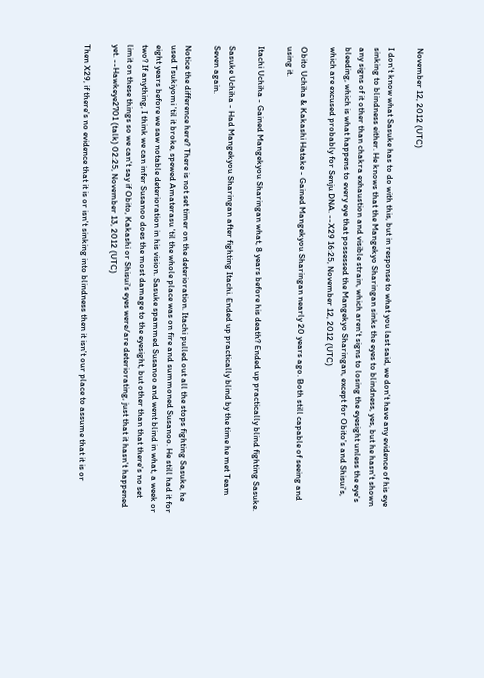November 12, 2012 (UTC)

I don't know what Sasuke has to do with this, but in response to what you last said, we don't have any evidence of his eye sinking to blindness either. He knows that the Mangekyo Sharingan sinks the eyes to blindness, yes, but he hasn't shown any signs of it other than chakra exhaustion and visible strain, which aren't signs to losing the eyesight unless the eye's bleeding, which is what happens to every eye that possessed the Mangekyo Sharingan, except for Obito's and Shisui's, which are excused probably for Senju DNA. --X29 16:25, November 12, 2012 (UTC)

Obito Uchiha & Kakashi Hatake - Gained Mangekyou Sharingan nearly 20 years ago. Both still capable of seeing and using it.

Itachi Uchiha - Gained Mangekyou Sharingan what, 8 years before his death? Ended up practically blind fighting Sasuke.

Sasuke Uchiha - Had Mangekyou Sharingan after fighting Itachi. Ended up practically blind by the time he met Team Seven again.

Notice the difference here? There is not set timer on the deterioration. Itachi pulled out all the stops fighting Sasuke, he used Tsukiyomi 'til it broke, spewed Amaterasu 'til the whole place was on fire and summoned Susanoo. He still had it for eight years before we saw notable deterioration in his vision. Sasuke spammed Susanoo and went blind in what, a week or two? If anything, I think we can infer Susanoo does the most damage to the eyesight, but other than that there's no set limit on these things so we can't say if Obito, Kakashi or Shisui's eyes were/are deteriorating, just that it hasn't happened yet. --Hawkeye2701 (talk) 02:25, November 13, 2012 (UTC)

Then X29, if there's no evidence that it is or isn't sinking into blindness then it isn't our place to assume that it is or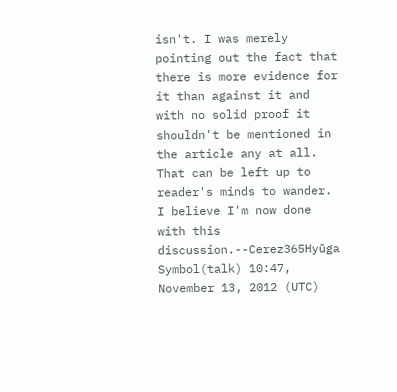isn't. I was merely pointing out the fact that there is more evidence for it than against it and with no solid proof it shouldn't be mentioned in the article any at all. That can be left up to reader's minds to wander. I believe I'm now done with this discussion.--Cerez365Hyūga Symbol(talk) 10:47, November 13, 2012 (UTC)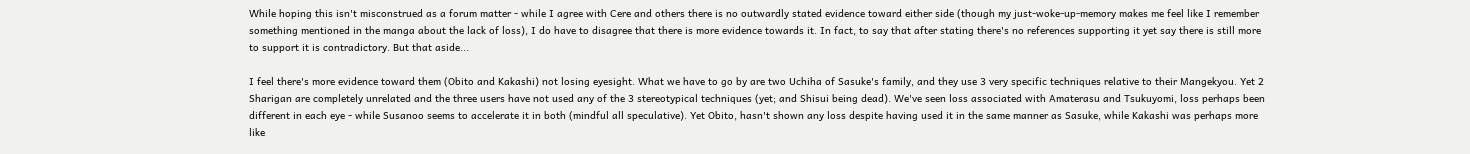While hoping this isn't misconstrued as a forum matter - while I agree with Cere and others there is no outwardly stated evidence toward either side (though my just-woke-up-memory makes me feel like I remember something mentioned in the manga about the lack of loss), I do have to disagree that there is more evidence towards it. In fact, to say that after stating there's no references supporting it yet say there is still more to support it is contradictory. But that aside...

I feel there's more evidence toward them (Obito and Kakashi) not losing eyesight. What we have to go by are two Uchiha of Sasuke's family, and they use 3 very specific techniques relative to their Mangekyou. Yet 2 Sharigan are completely unrelated and the three users have not used any of the 3 stereotypical techniques (yet; and Shisui being dead). We've seen loss associated with Amaterasu and Tsukuyomi, loss perhaps been different in each eye - while Susanoo seems to accelerate it in both (mindful all speculative). Yet Obito, hasn't shown any loss despite having used it in the same manner as Sasuke, while Kakashi was perhaps more like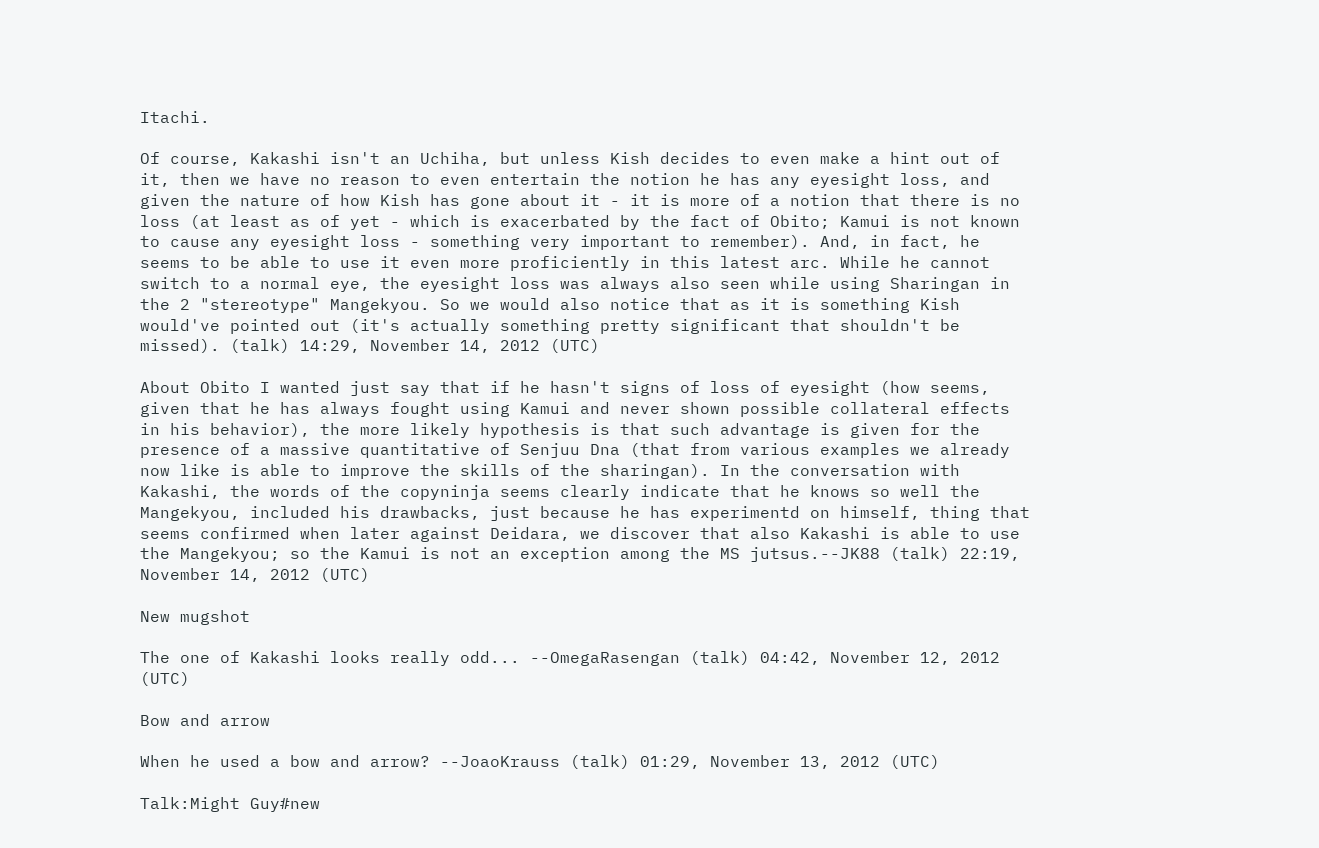Itachi.

Of course, Kakashi isn't an Uchiha, but unless Kish decides to even make a hint out of it, then we have no reason to even entertain the notion he has any eyesight loss, and given the nature of how Kish has gone about it - it is more of a notion that there is no loss (at least as of yet - which is exacerbated by the fact of Obito; Kamui is not known to cause any eyesight loss - something very important to remember). And, in fact, he seems to be able to use it even more proficiently in this latest arc. While he cannot switch to a normal eye, the eyesight loss was always also seen while using Sharingan in the 2 "stereotype" Mangekyou. So we would also notice that as it is something Kish would've pointed out (it's actually something pretty significant that shouldn't be missed). (talk) 14:29, November 14, 2012 (UTC)

About Obito I wanted just say that if he hasn't signs of loss of eyesight (how seems, given that he has always fought using Kamui and never shown possible collateral effects in his behavior), the more likely hypothesis is that such advantage is given for the presence of a massive quantitative of Senjuu Dna (that from various examples we already now like is able to improve the skills of the sharingan). In the conversation with Kakashi, the words of the copyninja seems clearly indicate that he knows so well the Mangekyou, included his drawbacks, just because he has experimentd on himself, thing that seems confirmed when later against Deidara, we discover that also Kakashi is able to use the Mangekyou; so the Kamui is not an exception among the MS jutsus.--JK88 (talk) 22:19, November 14, 2012 (UTC)

New mugshot

The one of Kakashi looks really odd... --OmegaRasengan (talk) 04:42, November 12, 2012 (UTC)

Bow and arrow

When he used a bow and arrow? --JoaoKrauss (talk) 01:29, November 13, 2012 (UTC)

Talk:Might Guy#new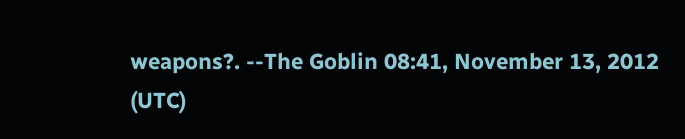weapons?. --The Goblin 08:41, November 13, 2012 (UTC)